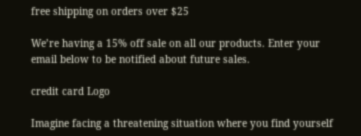free shipping on orders over $25

We’re having a 15% off sale on all our products. Enter your email below to be notified about future sales.

credit card Logo

Imagine facing a threatening situation where you find yourself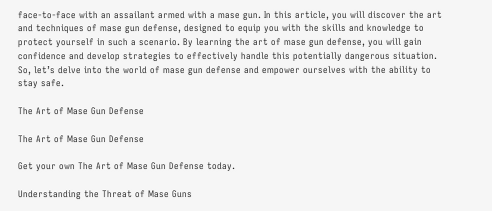face-to-face with an assailant armed with a mase gun. In this article, you will discover the art and techniques of mase gun defense, designed to equip you with the skills and knowledge to protect yourself in such a scenario. By learning the art of mase gun defense, you will gain confidence and develop strategies to effectively handle this potentially dangerous situation. So, let’s delve into the world of mase gun defense and empower ourselves with the ability to stay safe.

The Art of Mase Gun Defense

The Art of Mase Gun Defense

Get your own The Art of Mase Gun Defense today.

Understanding the Threat of Mase Guns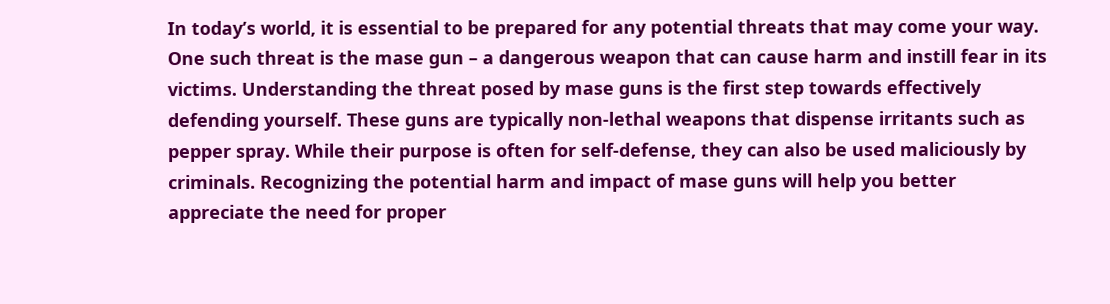In today’s world, it is essential to be prepared for any potential threats that may come your way. One such threat is the mase gun – a dangerous weapon that can cause harm and instill fear in its victims. Understanding the threat posed by mase guns is the first step towards effectively defending yourself. These guns are typically non-lethal weapons that dispense irritants such as pepper spray. While their purpose is often for self-defense, they can also be used maliciously by criminals. Recognizing the potential harm and impact of mase guns will help you better appreciate the need for proper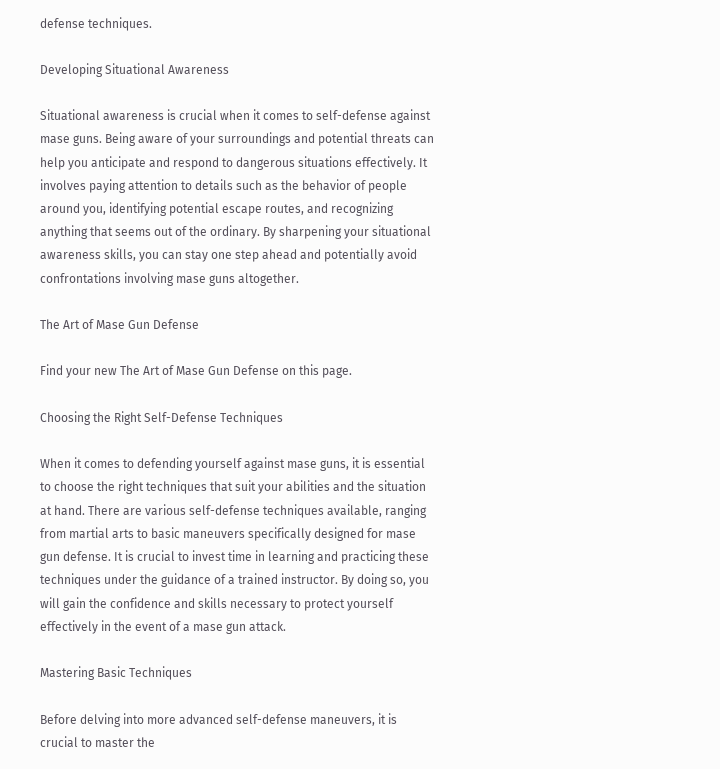defense techniques.

Developing Situational Awareness

Situational awareness is crucial when it comes to self-defense against mase guns. Being aware of your surroundings and potential threats can help you anticipate and respond to dangerous situations effectively. It involves paying attention to details such as the behavior of people around you, identifying potential escape routes, and recognizing anything that seems out of the ordinary. By sharpening your situational awareness skills, you can stay one step ahead and potentially avoid confrontations involving mase guns altogether.

The Art of Mase Gun Defense

Find your new The Art of Mase Gun Defense on this page.

Choosing the Right Self-Defense Techniques

When it comes to defending yourself against mase guns, it is essential to choose the right techniques that suit your abilities and the situation at hand. There are various self-defense techniques available, ranging from martial arts to basic maneuvers specifically designed for mase gun defense. It is crucial to invest time in learning and practicing these techniques under the guidance of a trained instructor. By doing so, you will gain the confidence and skills necessary to protect yourself effectively in the event of a mase gun attack.

Mastering Basic Techniques

Before delving into more advanced self-defense maneuvers, it is crucial to master the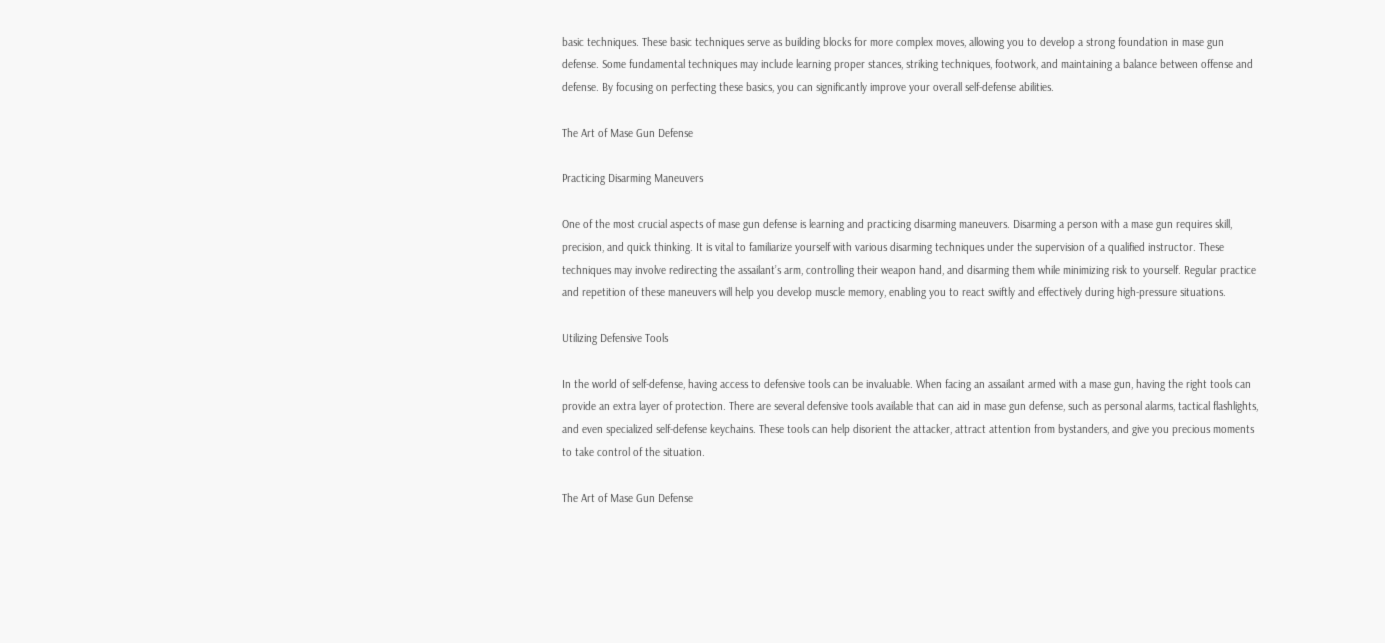basic techniques. These basic techniques serve as building blocks for more complex moves, allowing you to develop a strong foundation in mase gun defense. Some fundamental techniques may include learning proper stances, striking techniques, footwork, and maintaining a balance between offense and defense. By focusing on perfecting these basics, you can significantly improve your overall self-defense abilities.

The Art of Mase Gun Defense

Practicing Disarming Maneuvers

One of the most crucial aspects of mase gun defense is learning and practicing disarming maneuvers. Disarming a person with a mase gun requires skill, precision, and quick thinking. It is vital to familiarize yourself with various disarming techniques under the supervision of a qualified instructor. These techniques may involve redirecting the assailant’s arm, controlling their weapon hand, and disarming them while minimizing risk to yourself. Regular practice and repetition of these maneuvers will help you develop muscle memory, enabling you to react swiftly and effectively during high-pressure situations.

Utilizing Defensive Tools

In the world of self-defense, having access to defensive tools can be invaluable. When facing an assailant armed with a mase gun, having the right tools can provide an extra layer of protection. There are several defensive tools available that can aid in mase gun defense, such as personal alarms, tactical flashlights, and even specialized self-defense keychains. These tools can help disorient the attacker, attract attention from bystanders, and give you precious moments to take control of the situation.

The Art of Mase Gun Defense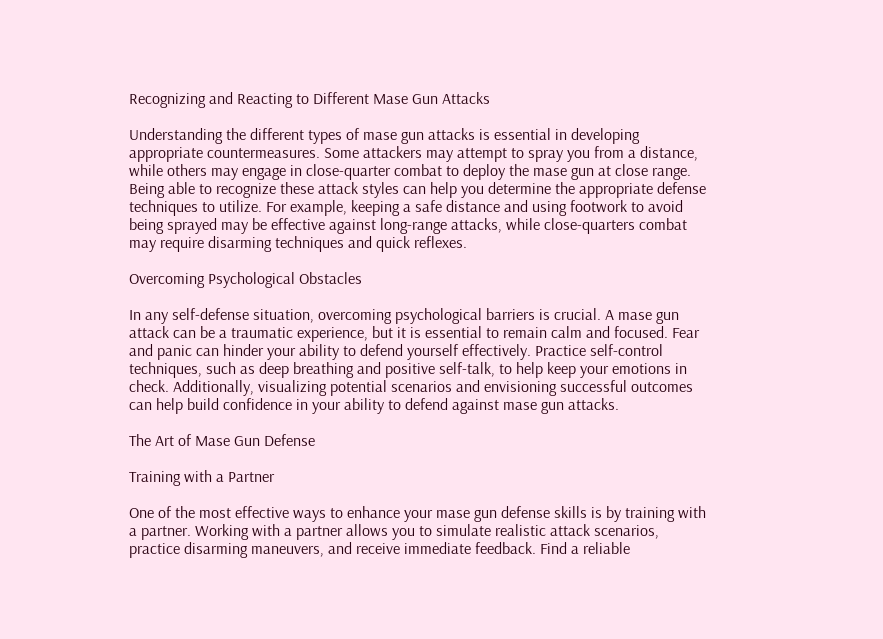Recognizing and Reacting to Different Mase Gun Attacks

Understanding the different types of mase gun attacks is essential in developing appropriate countermeasures. Some attackers may attempt to spray you from a distance, while others may engage in close-quarter combat to deploy the mase gun at close range. Being able to recognize these attack styles can help you determine the appropriate defense techniques to utilize. For example, keeping a safe distance and using footwork to avoid being sprayed may be effective against long-range attacks, while close-quarters combat may require disarming techniques and quick reflexes.

Overcoming Psychological Obstacles

In any self-defense situation, overcoming psychological barriers is crucial. A mase gun attack can be a traumatic experience, but it is essential to remain calm and focused. Fear and panic can hinder your ability to defend yourself effectively. Practice self-control techniques, such as deep breathing and positive self-talk, to help keep your emotions in check. Additionally, visualizing potential scenarios and envisioning successful outcomes can help build confidence in your ability to defend against mase gun attacks.

The Art of Mase Gun Defense

Training with a Partner

One of the most effective ways to enhance your mase gun defense skills is by training with a partner. Working with a partner allows you to simulate realistic attack scenarios, practice disarming maneuvers, and receive immediate feedback. Find a reliable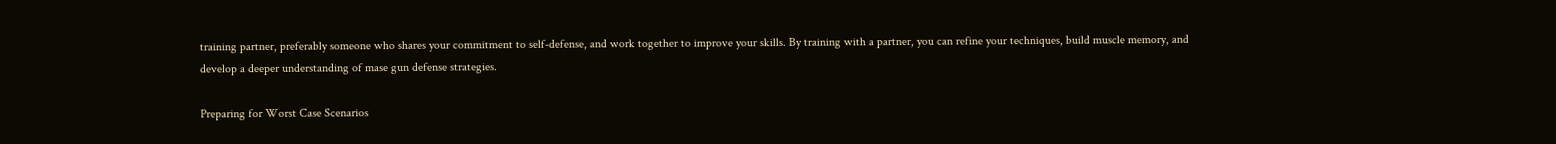training partner, preferably someone who shares your commitment to self-defense, and work together to improve your skills. By training with a partner, you can refine your techniques, build muscle memory, and develop a deeper understanding of mase gun defense strategies.

Preparing for Worst Case Scenarios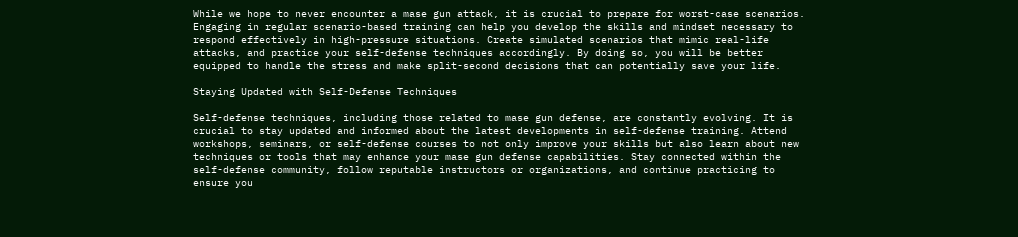While we hope to never encounter a mase gun attack, it is crucial to prepare for worst-case scenarios. Engaging in regular scenario-based training can help you develop the skills and mindset necessary to respond effectively in high-pressure situations. Create simulated scenarios that mimic real-life attacks, and practice your self-defense techniques accordingly. By doing so, you will be better equipped to handle the stress and make split-second decisions that can potentially save your life.

Staying Updated with Self-Defense Techniques

Self-defense techniques, including those related to mase gun defense, are constantly evolving. It is crucial to stay updated and informed about the latest developments in self-defense training. Attend workshops, seminars, or self-defense courses to not only improve your skills but also learn about new techniques or tools that may enhance your mase gun defense capabilities. Stay connected within the self-defense community, follow reputable instructors or organizations, and continue practicing to ensure you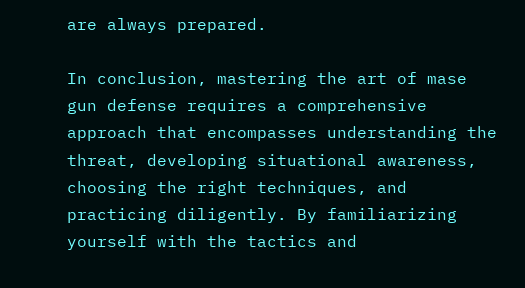are always prepared.

In conclusion, mastering the art of mase gun defense requires a comprehensive approach that encompasses understanding the threat, developing situational awareness, choosing the right techniques, and practicing diligently. By familiarizing yourself with the tactics and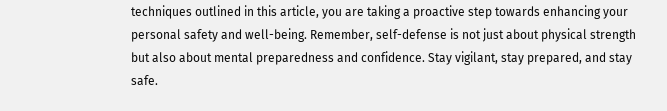techniques outlined in this article, you are taking a proactive step towards enhancing your personal safety and well-being. Remember, self-defense is not just about physical strength but also about mental preparedness and confidence. Stay vigilant, stay prepared, and stay safe.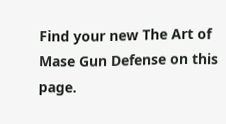Find your new The Art of Mase Gun Defense on this page.